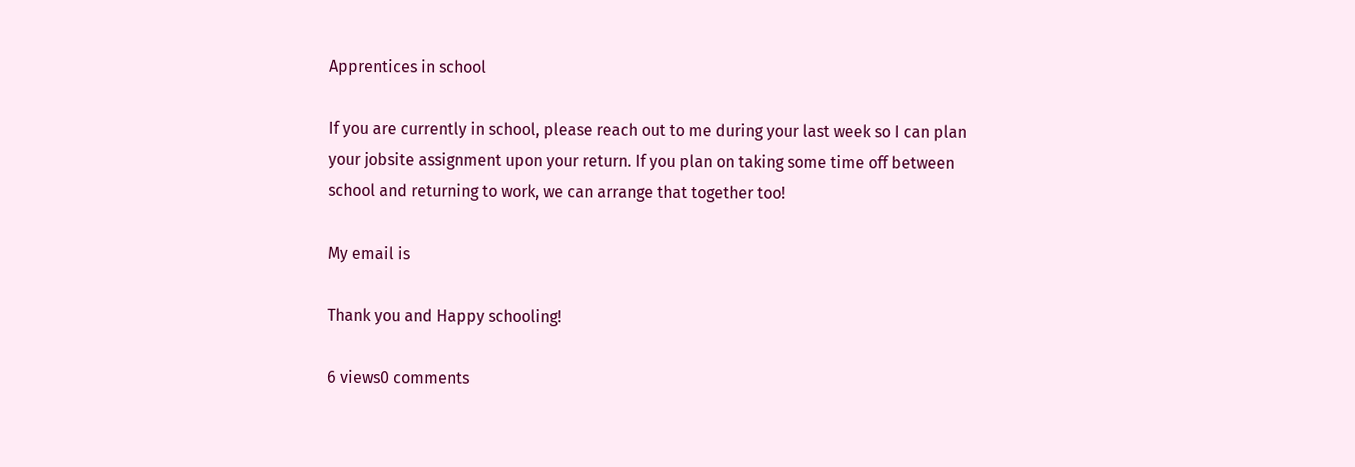Apprentices in school

If you are currently in school, please reach out to me during your last week so I can plan your jobsite assignment upon your return. If you plan on taking some time off between school and returning to work, we can arrange that together too!

My email is

Thank you and Happy schooling!

6 views0 comments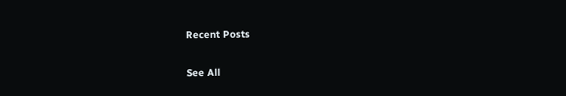Recent Posts

See All